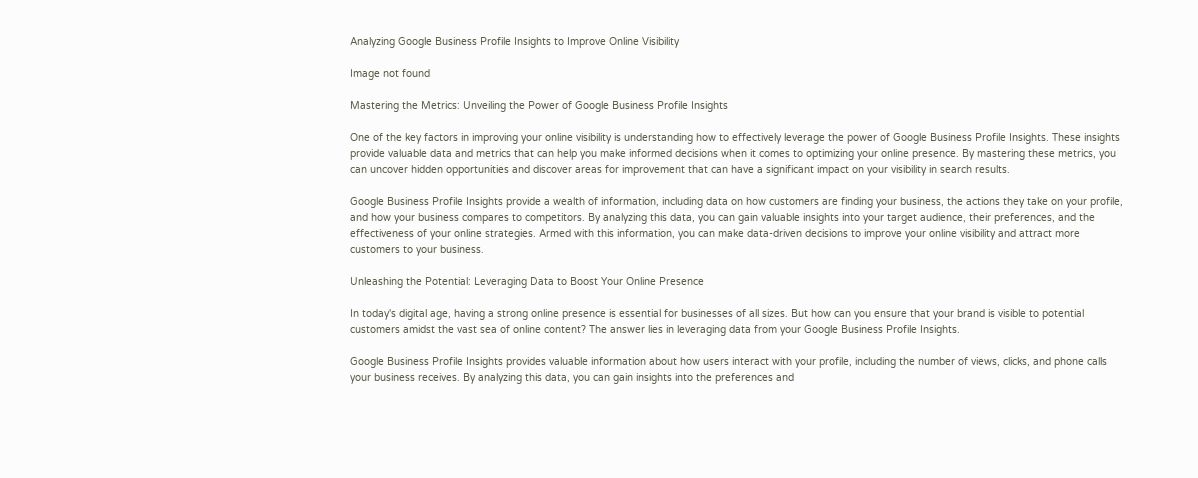Analyzing Google Business Profile Insights to Improve Online Visibility

Image not found

Mastering the Metrics: Unveiling the Power of Google Business Profile Insights

One of the key factors in improving your online visibility is understanding how to effectively leverage the power of Google Business Profile Insights. These insights provide valuable data and metrics that can help you make informed decisions when it comes to optimizing your online presence. By mastering these metrics, you can uncover hidden opportunities and discover areas for improvement that can have a significant impact on your visibility in search results.

Google Business Profile Insights provide a wealth of information, including data on how customers are finding your business, the actions they take on your profile, and how your business compares to competitors. By analyzing this data, you can gain valuable insights into your target audience, their preferences, and the effectiveness of your online strategies. Armed with this information, you can make data-driven decisions to improve your online visibility and attract more customers to your business.

Unleashing the Potential: Leveraging Data to Boost Your Online Presence

In today's digital age, having a strong online presence is essential for businesses of all sizes. But how can you ensure that your brand is visible to potential customers amidst the vast sea of online content? The answer lies in leveraging data from your Google Business Profile Insights.

Google Business Profile Insights provides valuable information about how users interact with your profile, including the number of views, clicks, and phone calls your business receives. By analyzing this data, you can gain insights into the preferences and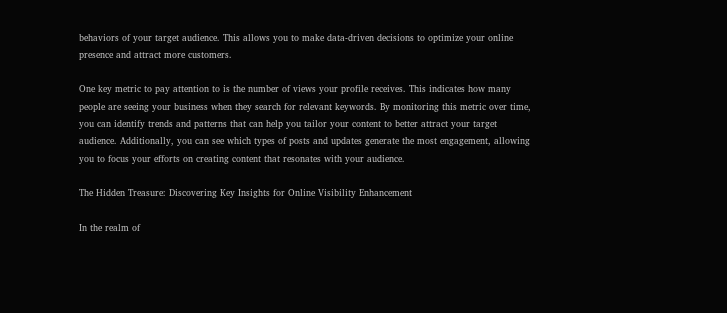behaviors of your target audience. This allows you to make data-driven decisions to optimize your online presence and attract more customers.

One key metric to pay attention to is the number of views your profile receives. This indicates how many people are seeing your business when they search for relevant keywords. By monitoring this metric over time, you can identify trends and patterns that can help you tailor your content to better attract your target audience. Additionally, you can see which types of posts and updates generate the most engagement, allowing you to focus your efforts on creating content that resonates with your audience.

The Hidden Treasure: Discovering Key Insights for Online Visibility Enhancement

In the realm of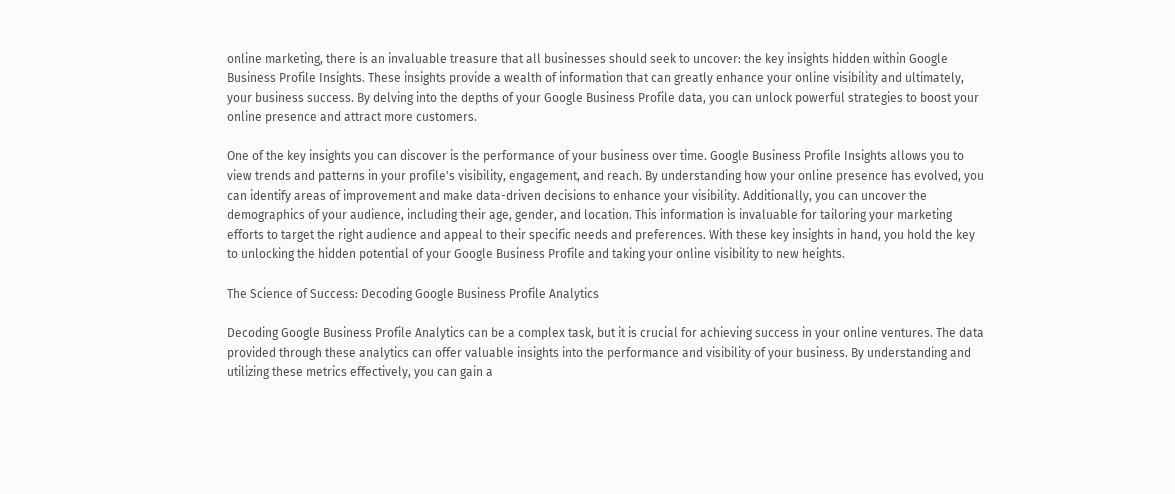online marketing, there is an invaluable treasure that all businesses should seek to uncover: the key insights hidden within Google Business Profile Insights. These insights provide a wealth of information that can greatly enhance your online visibility and ultimately, your business success. By delving into the depths of your Google Business Profile data, you can unlock powerful strategies to boost your online presence and attract more customers.

One of the key insights you can discover is the performance of your business over time. Google Business Profile Insights allows you to view trends and patterns in your profile's visibility, engagement, and reach. By understanding how your online presence has evolved, you can identify areas of improvement and make data-driven decisions to enhance your visibility. Additionally, you can uncover the demographics of your audience, including their age, gender, and location. This information is invaluable for tailoring your marketing efforts to target the right audience and appeal to their specific needs and preferences. With these key insights in hand, you hold the key to unlocking the hidden potential of your Google Business Profile and taking your online visibility to new heights.

The Science of Success: Decoding Google Business Profile Analytics

Decoding Google Business Profile Analytics can be a complex task, but it is crucial for achieving success in your online ventures. The data provided through these analytics can offer valuable insights into the performance and visibility of your business. By understanding and utilizing these metrics effectively, you can gain a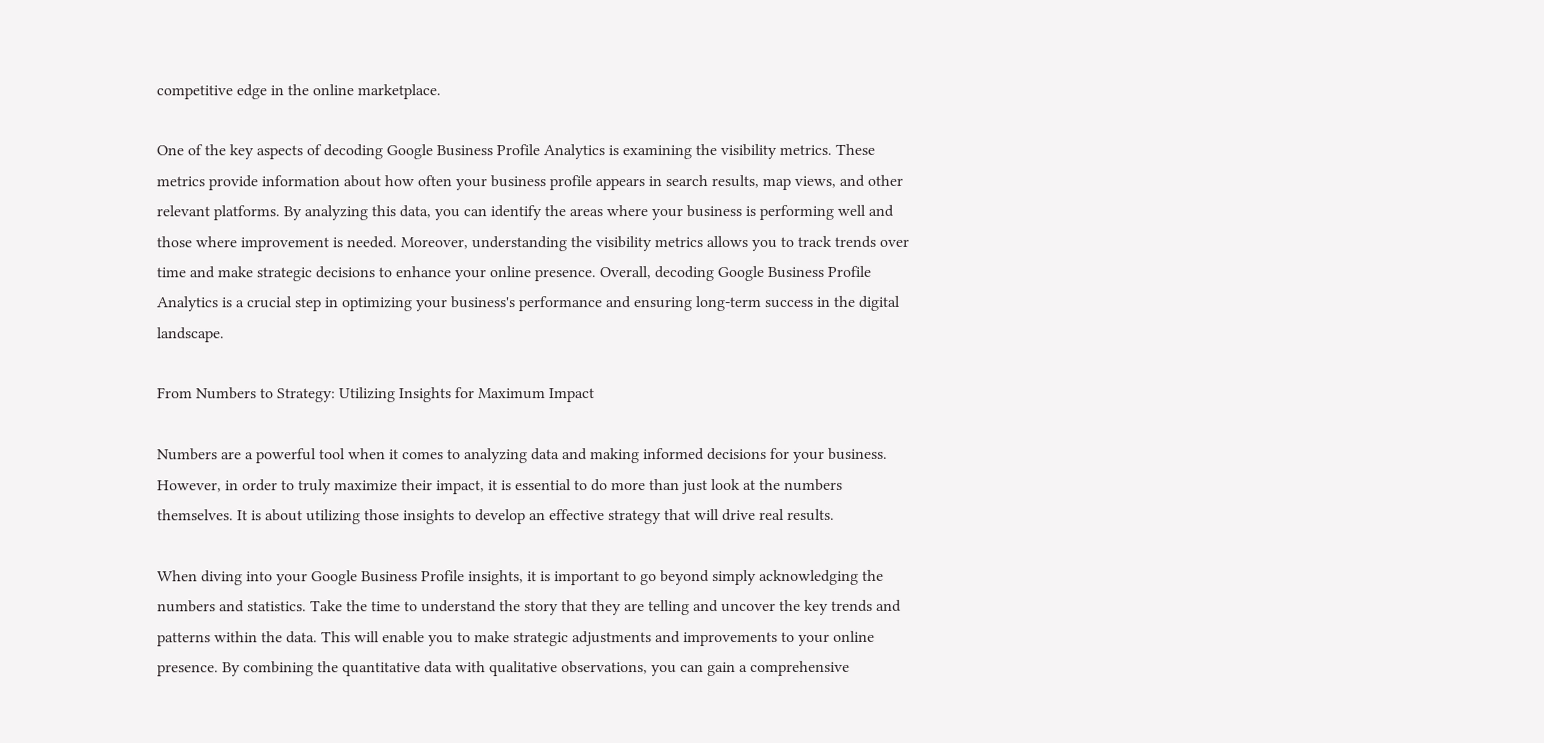competitive edge in the online marketplace.

One of the key aspects of decoding Google Business Profile Analytics is examining the visibility metrics. These metrics provide information about how often your business profile appears in search results, map views, and other relevant platforms. By analyzing this data, you can identify the areas where your business is performing well and those where improvement is needed. Moreover, understanding the visibility metrics allows you to track trends over time and make strategic decisions to enhance your online presence. Overall, decoding Google Business Profile Analytics is a crucial step in optimizing your business's performance and ensuring long-term success in the digital landscape.

From Numbers to Strategy: Utilizing Insights for Maximum Impact

Numbers are a powerful tool when it comes to analyzing data and making informed decisions for your business. However, in order to truly maximize their impact, it is essential to do more than just look at the numbers themselves. It is about utilizing those insights to develop an effective strategy that will drive real results.

When diving into your Google Business Profile insights, it is important to go beyond simply acknowledging the numbers and statistics. Take the time to understand the story that they are telling and uncover the key trends and patterns within the data. This will enable you to make strategic adjustments and improvements to your online presence. By combining the quantitative data with qualitative observations, you can gain a comprehensive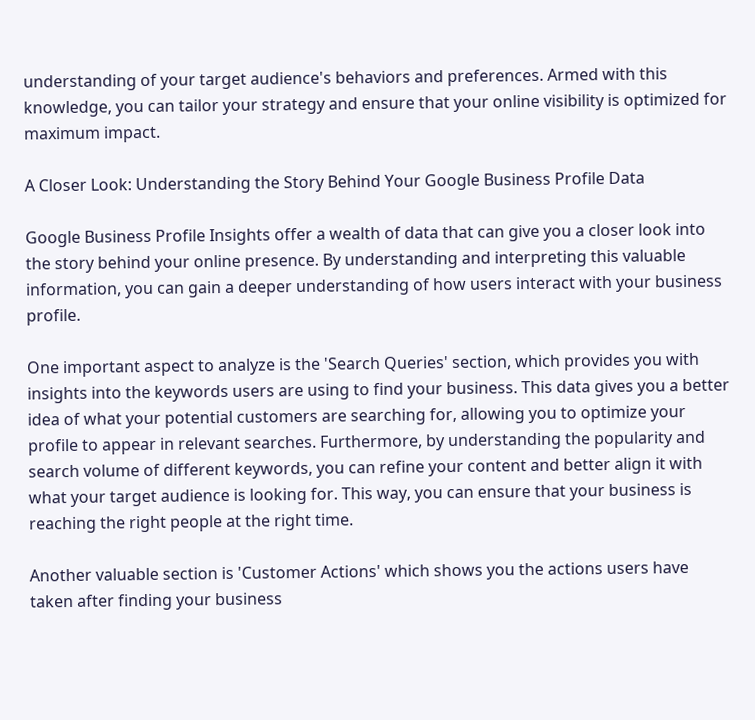understanding of your target audience's behaviors and preferences. Armed with this knowledge, you can tailor your strategy and ensure that your online visibility is optimized for maximum impact.

A Closer Look: Understanding the Story Behind Your Google Business Profile Data

Google Business Profile Insights offer a wealth of data that can give you a closer look into the story behind your online presence. By understanding and interpreting this valuable information, you can gain a deeper understanding of how users interact with your business profile.

One important aspect to analyze is the 'Search Queries' section, which provides you with insights into the keywords users are using to find your business. This data gives you a better idea of what your potential customers are searching for, allowing you to optimize your profile to appear in relevant searches. Furthermore, by understanding the popularity and search volume of different keywords, you can refine your content and better align it with what your target audience is looking for. This way, you can ensure that your business is reaching the right people at the right time.

Another valuable section is 'Customer Actions' which shows you the actions users have taken after finding your business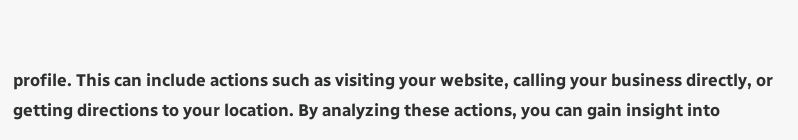profile. This can include actions such as visiting your website, calling your business directly, or getting directions to your location. By analyzing these actions, you can gain insight into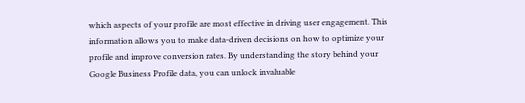which aspects of your profile are most effective in driving user engagement. This information allows you to make data-driven decisions on how to optimize your profile and improve conversion rates. By understanding the story behind your Google Business Profile data, you can unlock invaluable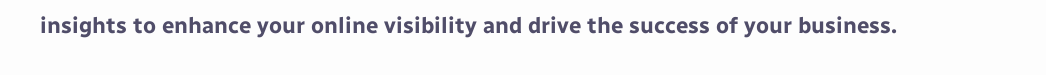insights to enhance your online visibility and drive the success of your business.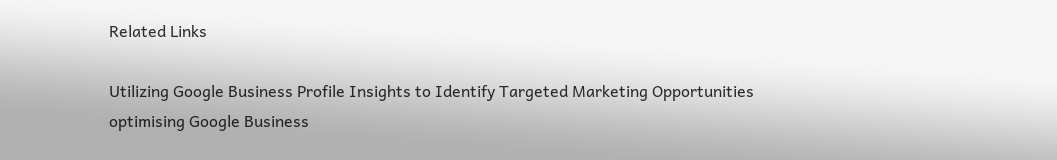Related Links

Utilizing Google Business Profile Insights to Identify Targeted Marketing Opportunities
optimising Google Business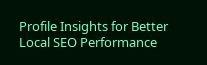Profile Insights for Better Local SEO Performance